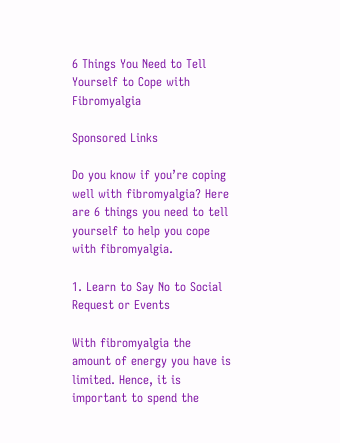6 Things You Need to Tell Yourself to Cope with Fibromyalgia

Sponsored Links

Do you know if you’re coping well with fibromyalgia? Here are 6 things you need to tell yourself to help you cope with fibromyalgia.

1. Learn to Say No to Social Request or Events

With fibromyalgia the amount of energy you have is limited. Hence, it is important to spend the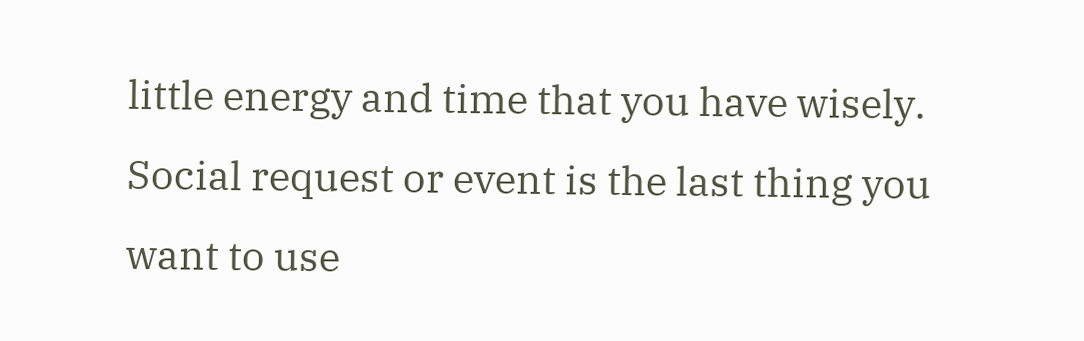little energy and time that you have wisely. Social request or event is the last thing you want to use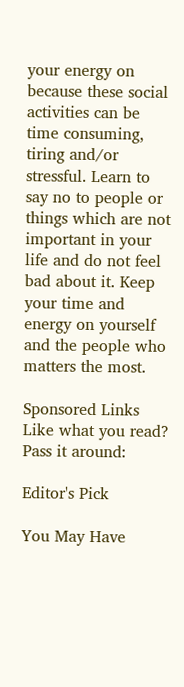your energy on because these social activities can be time consuming, tiring and/or stressful. Learn to say no to people or things which are not important in your life and do not feel bad about it. Keep your time and energy on yourself and the people who matters the most.

Sponsored Links
Like what you read? Pass it around:

Editor's Pick

You May Have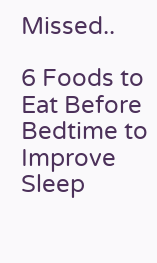Missed..

6 Foods to Eat Before Bedtime to Improve Sleep